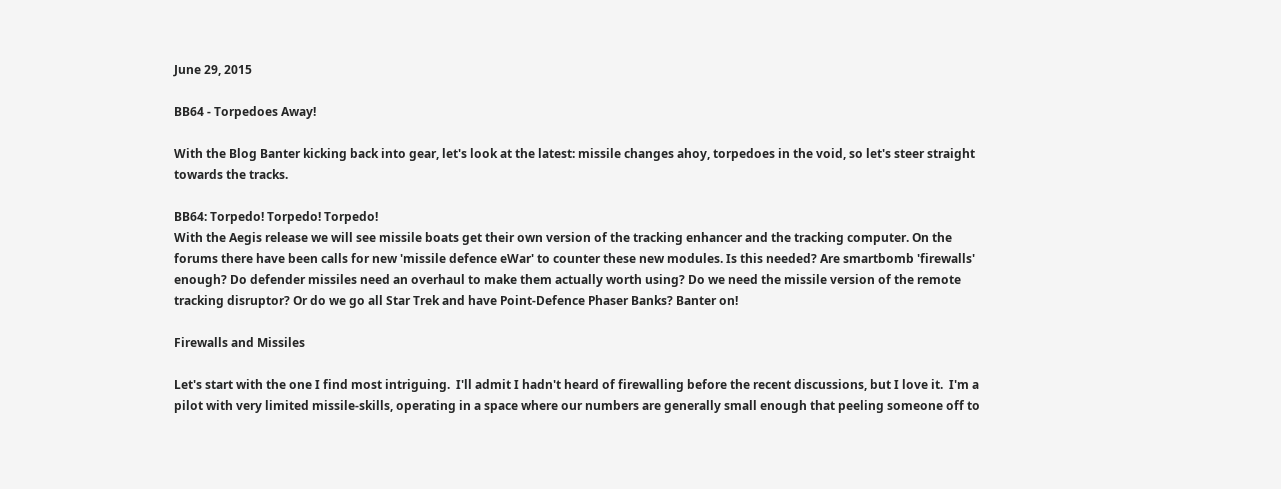June 29, 2015

BB64 - Torpedoes Away!

With the Blog Banter kicking back into gear, let's look at the latest: missile changes ahoy, torpedoes in the void, so let's steer straight towards the tracks.

BB64: Torpedo! Torpedo! Torpedo!
With the Aegis release we will see missile boats get their own version of the tracking enhancer and the tracking computer. On the forums there have been calls for new 'missile defence eWar' to counter these new modules. Is this needed? Are smartbomb 'firewalls' enough? Do defender missiles need an overhaul to make them actually worth using? Do we need the missile version of the remote tracking disruptor? Or do we go all Star Trek and have Point-Defence Phaser Banks? Banter on!

Firewalls and Missiles

Let's start with the one I find most intriguing.  I'll admit I hadn't heard of firewalling before the recent discussions, but I love it.  I'm a pilot with very limited missile-skills, operating in a space where our numbers are generally small enough that peeling someone off to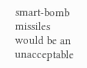smart-bomb missiles would be an unacceptable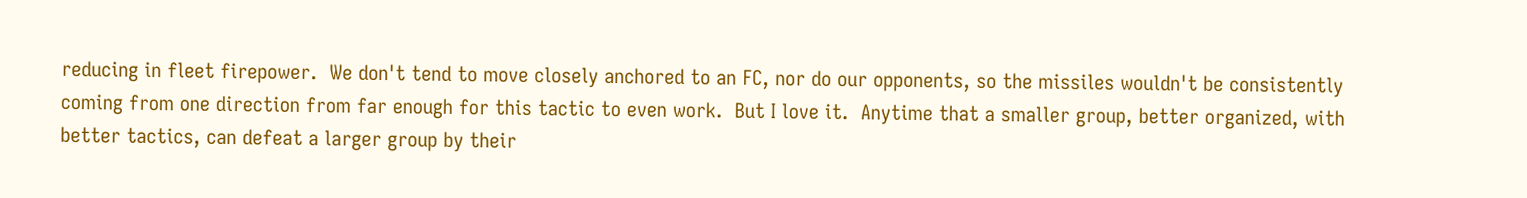reducing in fleet firepower.  We don't tend to move closely anchored to an FC, nor do our opponents, so the missiles wouldn't be consistently coming from one direction from far enough for this tactic to even work.  But I love it.  Anytime that a smaller group, better organized, with better tactics, can defeat a larger group by their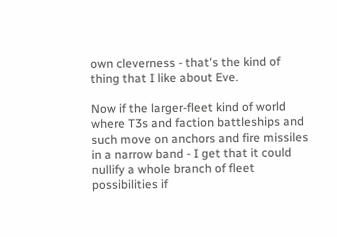own cleverness - that's the kind of thing that I like about Eve.

Now if the larger-fleet kind of world where T3s and faction battleships and such move on anchors and fire missiles in a narrow band - I get that it could nullify a whole branch of fleet possibilities if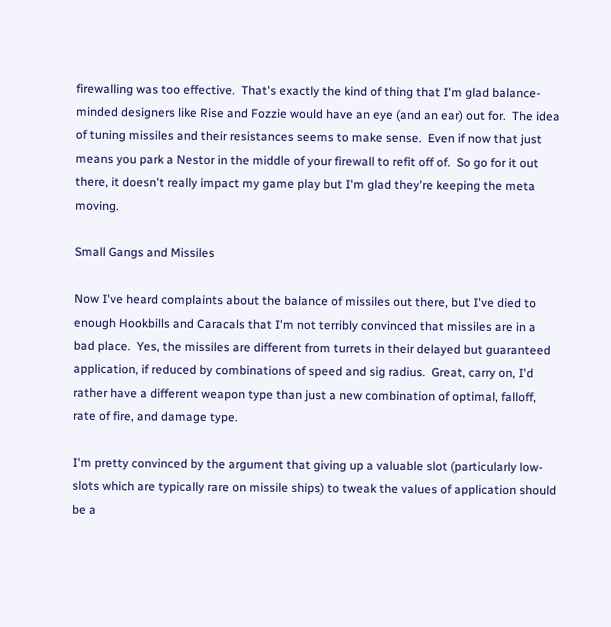firewalling was too effective.  That's exactly the kind of thing that I'm glad balance-minded designers like Rise and Fozzie would have an eye (and an ear) out for.  The idea of tuning missiles and their resistances seems to make sense.  Even if now that just means you park a Nestor in the middle of your firewall to refit off of.  So go for it out there, it doesn't really impact my game play but I'm glad they're keeping the meta moving.

Small Gangs and Missiles

Now I've heard complaints about the balance of missiles out there, but I've died to enough Hookbills and Caracals that I'm not terribly convinced that missiles are in a bad place.  Yes, the missiles are different from turrets in their delayed but guaranteed application, if reduced by combinations of speed and sig radius.  Great, carry on, I'd rather have a different weapon type than just a new combination of optimal, falloff, rate of fire, and damage type.

I'm pretty convinced by the argument that giving up a valuable slot (particularly low-slots which are typically rare on missile ships) to tweak the values of application should be a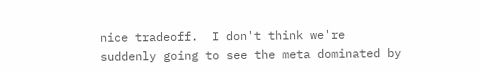nice tradeoff.  I don't think we're suddenly going to see the meta dominated by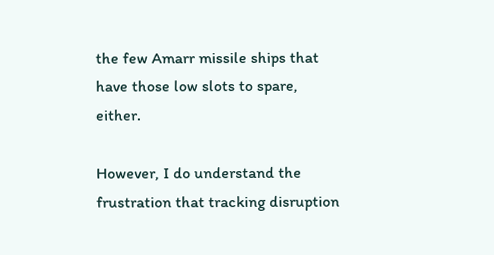the few Amarr missile ships that have those low slots to spare, either.

However, I do understand the frustration that tracking disruption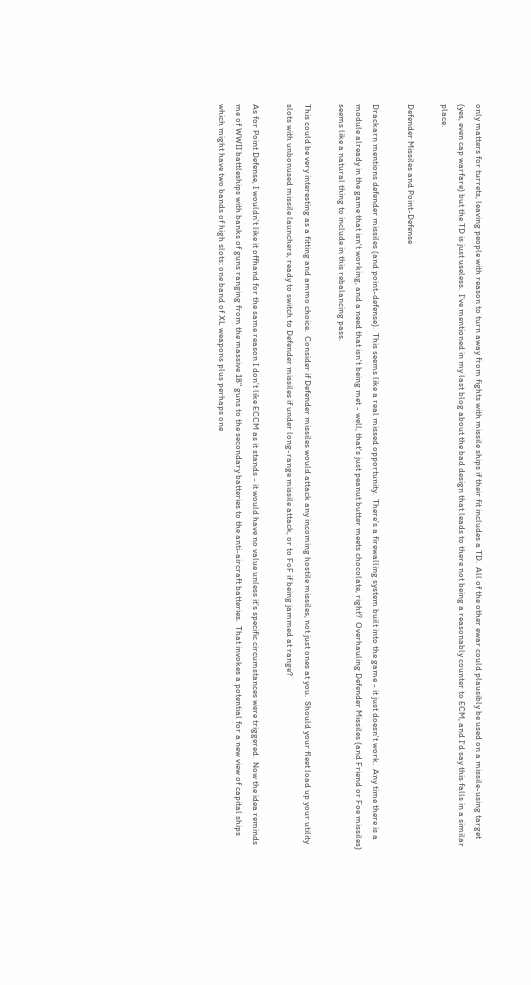only matters for turrets, leaving people with reason to turn away from fights with missile ships if their fit includes a TD.  All of the other ewar could plausibly be used on a missile-using target (yes, even cap warfare) but the TD is just useless.  I've mentioned in my last blog about the bad design that leads to there not being a reasonably counter to ECM, and I'd say this falls in a similar place.

Defender Missiles and Point-Defense

Drackarn mentions defender missiles (and point-defense).  This seems like a real missed opportunity.  There's a firewalling system built into the game - it just doesn't work.  Any time there is a module already in the game that isn't working, and a need that isn't being met - well, that's just peanut butter meets chocolate, right?  Overhauling Defender Missiles (and Friend or Foe missiles) seems like a natural thing to include in this rebalancing pass.

This could be very interesting as a fitting and ammo choice.  Consider if Defender missiles would attack any incoming hostile missiles, not just ones at you.  Should your fleet load up your utility slots with unbonused missile launchers, ready to switch to Defender missiles if under long-range missile attack, or to FoF if being jammed at range?

As for Point Defense, I wouldn't like it offhand for the same reason I don't like ECCM as it stands - it would have no value unless it's specific circumstances were triggered.  Now the idea reminds me of WWII battleships with banks of guns ranging from the massive 18" guns to the secondary batteries to the anti-aircraft batteries.  That invokes a potential for a new view of capital ships which might have two bands of high slots: one band of XL weapons plus perhaps one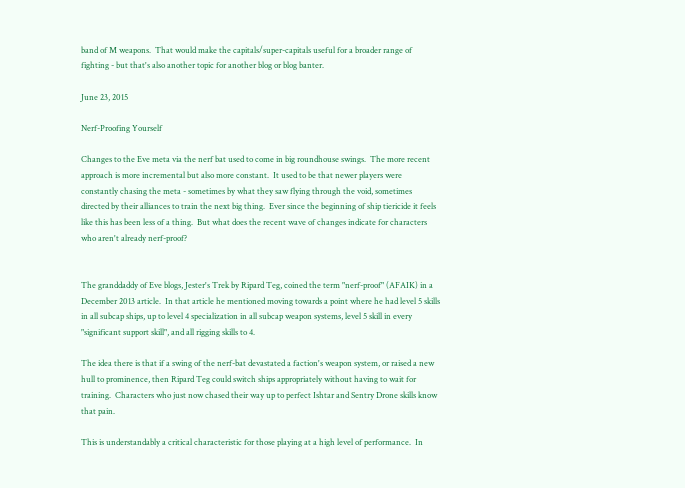band of M weapons.  That would make the capitals/super-capitals useful for a broader range of fighting - but that's also another topic for another blog or blog banter.

June 23, 2015

Nerf-Proofing Yourself

Changes to the Eve meta via the nerf bat used to come in big roundhouse swings.  The more recent approach is more incremental but also more constant.  It used to be that newer players were constantly chasing the meta - sometimes by what they saw flying through the void, sometimes directed by their alliances to train the next big thing.  Ever since the beginning of ship tiericide it feels like this has been less of a thing.  But what does the recent wave of changes indicate for characters who aren't already nerf-proof?


The granddaddy of Eve blogs, Jester's Trek by Ripard Teg, coined the term "nerf-proof" (AFAIK) in a December 2013 article.  In that article he mentioned moving towards a point where he had level 5 skills in all subcap ships, up to level 4 specialization in all subcap weapon systems, level 5 skill in every "significant support skill", and all rigging skills to 4.

The idea there is that if a swing of the nerf-bat devastated a faction's weapon system, or raised a new hull to prominence, then Ripard Teg could switch ships appropriately without having to wait for training.  Characters who just now chased their way up to perfect Ishtar and Sentry Drone skills know that pain.

This is understandably a critical characteristic for those playing at a high level of performance.  In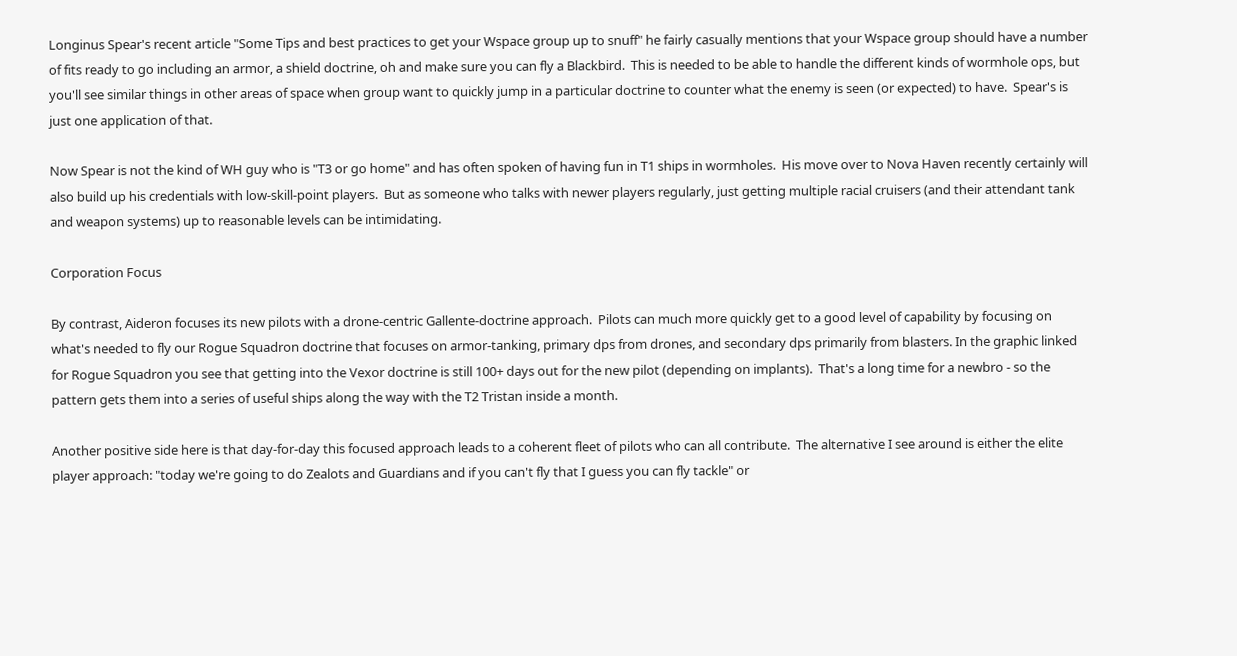Longinus Spear's recent article "Some Tips and best practices to get your Wspace group up to snuff" he fairly casually mentions that your Wspace group should have a number of fits ready to go including an armor, a shield doctrine, oh and make sure you can fly a Blackbird.  This is needed to be able to handle the different kinds of wormhole ops, but you'll see similar things in other areas of space when group want to quickly jump in a particular doctrine to counter what the enemy is seen (or expected) to have.  Spear's is just one application of that.

Now Spear is not the kind of WH guy who is "T3 or go home" and has often spoken of having fun in T1 ships in wormholes.  His move over to Nova Haven recently certainly will also build up his credentials with low-skill-point players.  But as someone who talks with newer players regularly, just getting multiple racial cruisers (and their attendant tank and weapon systems) up to reasonable levels can be intimidating.

Corporation Focus

By contrast, Aideron focuses its new pilots with a drone-centric Gallente-doctrine approach.  Pilots can much more quickly get to a good level of capability by focusing on what's needed to fly our Rogue Squadron doctrine that focuses on armor-tanking, primary dps from drones, and secondary dps primarily from blasters. In the graphic linked for Rogue Squadron you see that getting into the Vexor doctrine is still 100+ days out for the new pilot (depending on implants).  That's a long time for a newbro - so the pattern gets them into a series of useful ships along the way with the T2 Tristan inside a month.

Another positive side here is that day-for-day this focused approach leads to a coherent fleet of pilots who can all contribute.  The alternative I see around is either the elite player approach: "today we're going to do Zealots and Guardians and if you can't fly that I guess you can fly tackle" or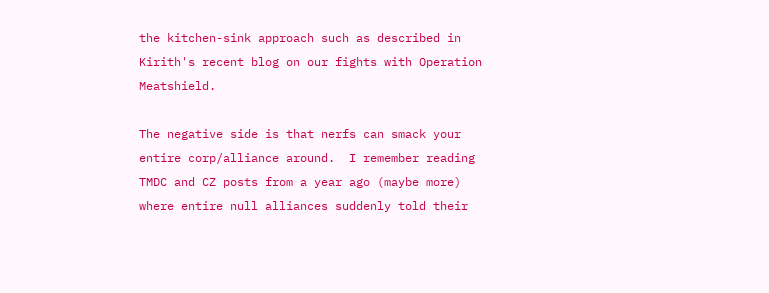the kitchen-sink approach such as described in Kirith's recent blog on our fights with Operation Meatshield.

The negative side is that nerfs can smack your entire corp/alliance around.  I remember reading TMDC and CZ posts from a year ago (maybe more) where entire null alliances suddenly told their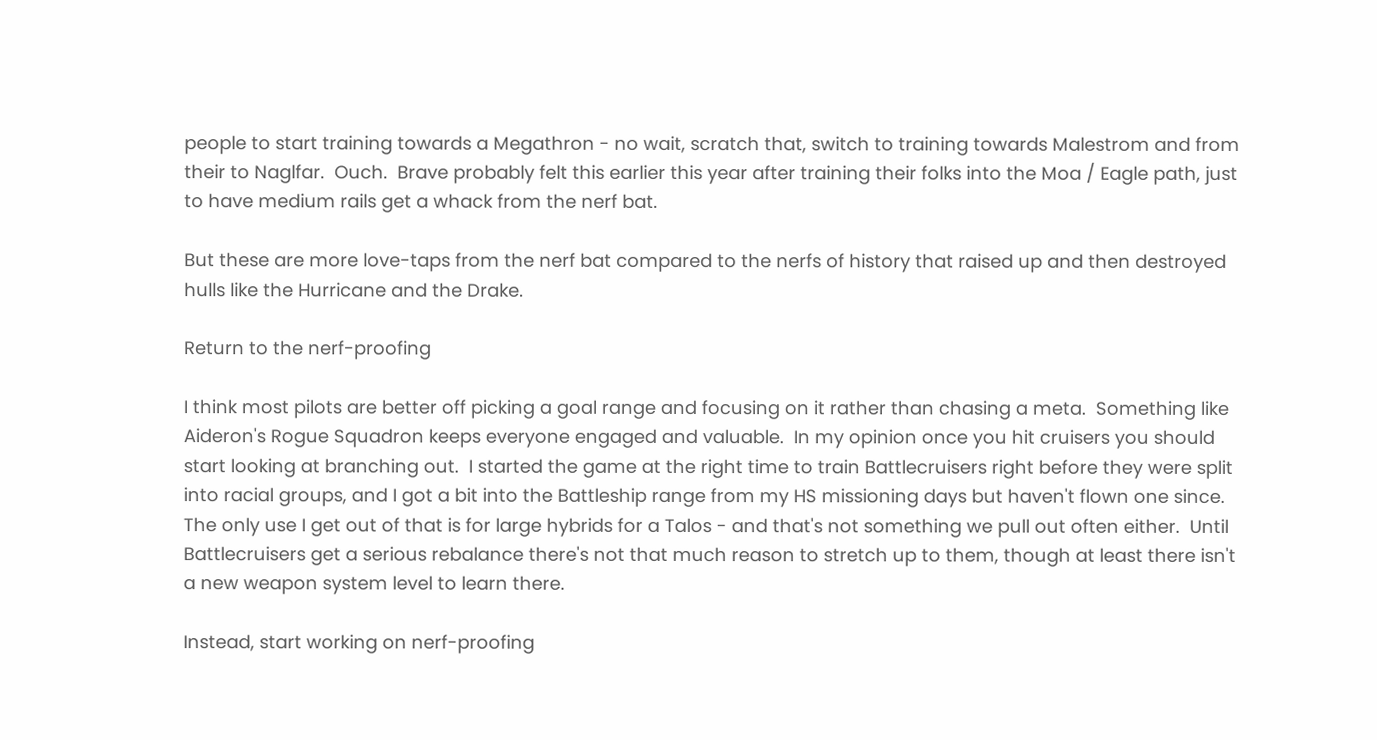people to start training towards a Megathron - no wait, scratch that, switch to training towards Malestrom and from their to Naglfar.  Ouch.  Brave probably felt this earlier this year after training their folks into the Moa / Eagle path, just to have medium rails get a whack from the nerf bat.

But these are more love-taps from the nerf bat compared to the nerfs of history that raised up and then destroyed hulls like the Hurricane and the Drake.

Return to the nerf-proofing

I think most pilots are better off picking a goal range and focusing on it rather than chasing a meta.  Something like Aideron's Rogue Squadron keeps everyone engaged and valuable.  In my opinion once you hit cruisers you should start looking at branching out.  I started the game at the right time to train Battlecruisers right before they were split into racial groups, and I got a bit into the Battleship range from my HS missioning days but haven't flown one since.  The only use I get out of that is for large hybrids for a Talos - and that's not something we pull out often either.  Until Battlecruisers get a serious rebalance there's not that much reason to stretch up to them, though at least there isn't a new weapon system level to learn there.

Instead, start working on nerf-proofing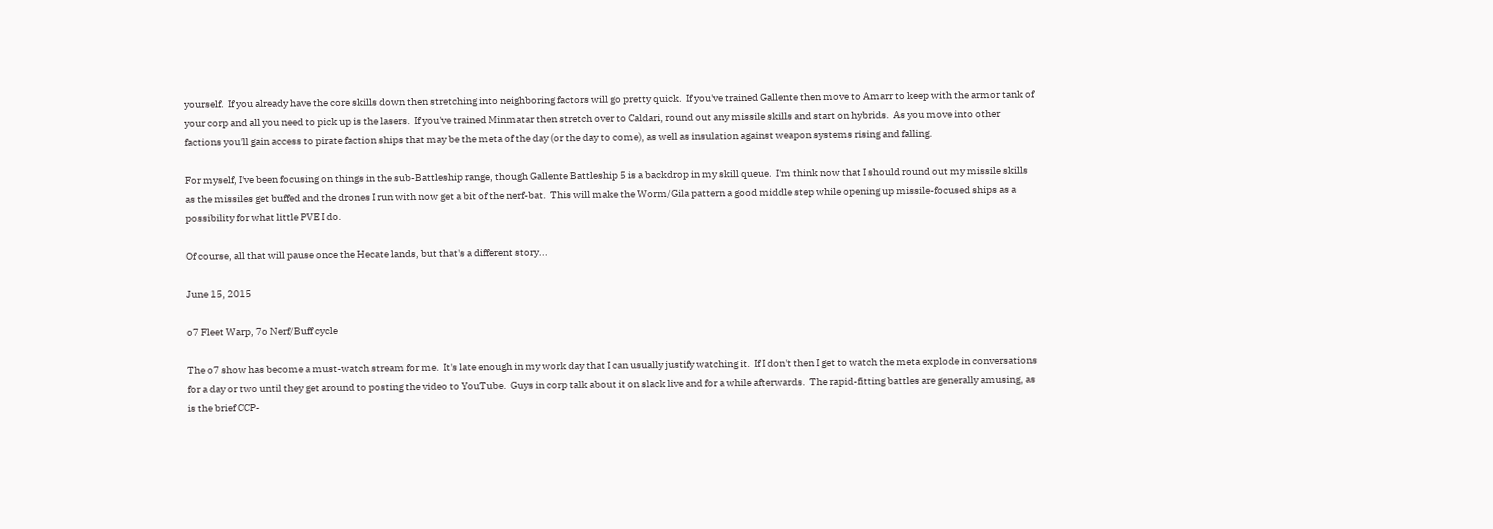yourself.  If you already have the core skills down then stretching into neighboring factors will go pretty quick.  If you've trained Gallente then move to Amarr to keep with the armor tank of your corp and all you need to pick up is the lasers.  If you've trained Minmatar then stretch over to Caldari, round out any missile skills and start on hybrids.  As you move into other factions you'll gain access to pirate faction ships that may be the meta of the day (or the day to come), as well as insulation against weapon systems rising and falling.

For myself, I've been focusing on things in the sub-Battleship range, though Gallente Battleship 5 is a backdrop in my skill queue.  I'm think now that I should round out my missile skills as the missiles get buffed and the drones I run with now get a bit of the nerf-bat.  This will make the Worm/Gila pattern a good middle step while opening up missile-focused ships as a possibility for what little PVE I do.

Of course, all that will pause once the Hecate lands, but that's a different story...

June 15, 2015

o7 Fleet Warp, 7o Nerf/Buff cycle

The o7 show has become a must-watch stream for me.  It's late enough in my work day that I can usually justify watching it.  If I don't then I get to watch the meta explode in conversations for a day or two until they get around to posting the video to YouTube.  Guys in corp talk about it on slack live and for a while afterwards.  The rapid-fitting battles are generally amusing, as is the brief CCP-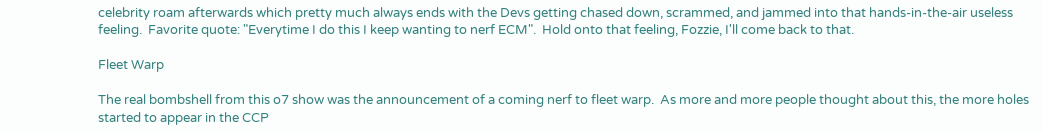celebrity roam afterwards which pretty much always ends with the Devs getting chased down, scrammed, and jammed into that hands-in-the-air useless feeling.  Favorite quote: "Everytime I do this I keep wanting to nerf ECM".  Hold onto that feeling, Fozzie, I'll come back to that.

Fleet Warp

The real bombshell from this o7 show was the announcement of a coming nerf to fleet warp.  As more and more people thought about this, the more holes started to appear in the CCP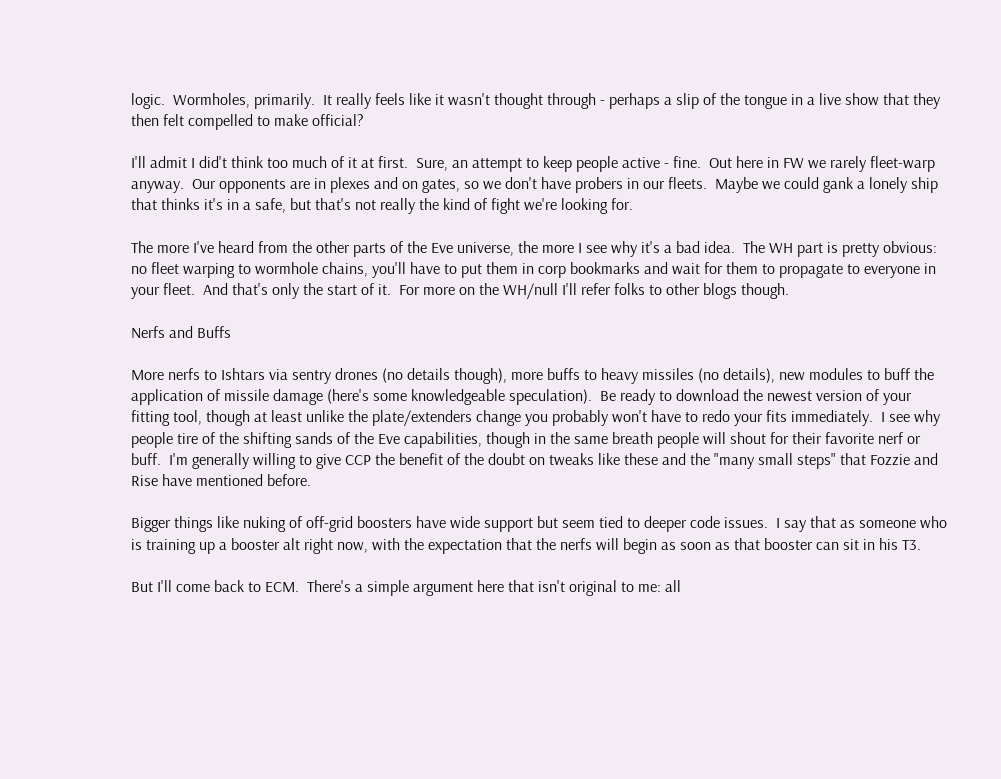logic.  Wormholes, primarily.  It really feels like it wasn't thought through - perhaps a slip of the tongue in a live show that they then felt compelled to make official?

I'll admit I did't think too much of it at first.  Sure, an attempt to keep people active - fine.  Out here in FW we rarely fleet-warp anyway.  Our opponents are in plexes and on gates, so we don't have probers in our fleets.  Maybe we could gank a lonely ship that thinks it's in a safe, but that's not really the kind of fight we're looking for.

The more I've heard from the other parts of the Eve universe, the more I see why it's a bad idea.  The WH part is pretty obvious: no fleet warping to wormhole chains, you'll have to put them in corp bookmarks and wait for them to propagate to everyone in your fleet.  And that's only the start of it.  For more on the WH/null I'll refer folks to other blogs though.

Nerfs and Buffs

More nerfs to Ishtars via sentry drones (no details though), more buffs to heavy missiles (no details), new modules to buff the application of missile damage (here's some knowledgeable speculation).  Be ready to download the newest version of your fitting tool, though at least unlike the plate/extenders change you probably won't have to redo your fits immediately.  I see why people tire of the shifting sands of the Eve capabilities, though in the same breath people will shout for their favorite nerf or buff.  I'm generally willing to give CCP the benefit of the doubt on tweaks like these and the "many small steps" that Fozzie and Rise have mentioned before.

Bigger things like nuking of off-grid boosters have wide support but seem tied to deeper code issues.  I say that as someone who is training up a booster alt right now, with the expectation that the nerfs will begin as soon as that booster can sit in his T3.

But I'll come back to ECM.  There's a simple argument here that isn't original to me: all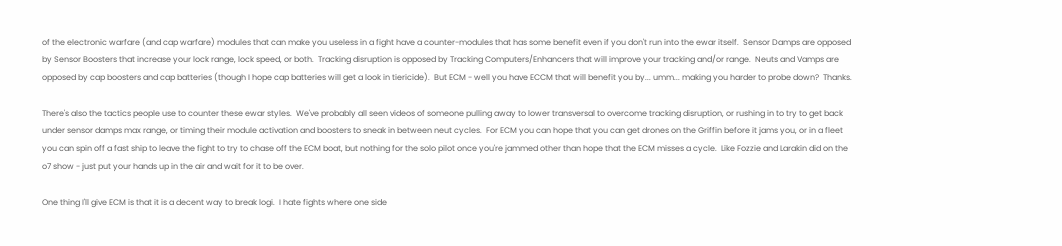of the electronic warfare (and cap warfare) modules that can make you useless in a fight have a counter-modules that has some benefit even if you don't run into the ewar itself.  Sensor Damps are opposed by Sensor Boosters that increase your lock range, lock speed, or both.  Tracking disruption is opposed by Tracking Computers/Enhancers that will improve your tracking and/or range.  Neuts and Vamps are opposed by cap boosters and cap batteries (though I hope cap batteries will get a look in tiericide).  But ECM - well you have ECCM that will benefit you by... umm... making you harder to probe down?  Thanks.

There's also the tactics people use to counter these ewar styles.  We've probably all seen videos of someone pulling away to lower transversal to overcome tracking disruption, or rushing in to try to get back under sensor damps max range, or timing their module activation and boosters to sneak in between neut cycles.  For ECM you can hope that you can get drones on the Griffin before it jams you, or in a fleet you can spin off a fast ship to leave the fight to try to chase off the ECM boat, but nothing for the solo pilot once you're jammed other than hope that the ECM misses a cycle.  Like Fozzie and Larakin did on the o7 show - just put your hands up in the air and wait for it to be over.

One thing I'll give ECM is that it is a decent way to break logi.  I hate fights where one side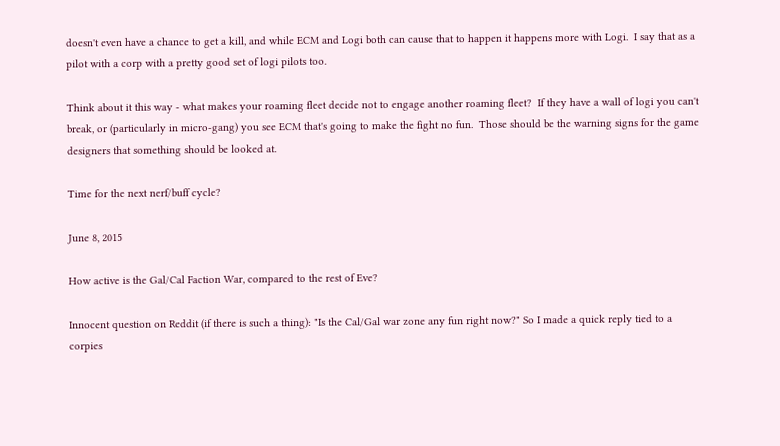doesn't even have a chance to get a kill, and while ECM and Logi both can cause that to happen it happens more with Logi.  I say that as a pilot with a corp with a pretty good set of logi pilots too.

Think about it this way - what makes your roaming fleet decide not to engage another roaming fleet?  If they have a wall of logi you can't break, or (particularly in micro-gang) you see ECM that's going to make the fight no fun.  Those should be the warning signs for the game designers that something should be looked at.

Time for the next nerf/buff cycle?

June 8, 2015

How active is the Gal/Cal Faction War, compared to the rest of Eve?

Innocent question on Reddit (if there is such a thing): "Is the Cal/Gal war zone any fun right now?" So I made a quick reply tied to a corpies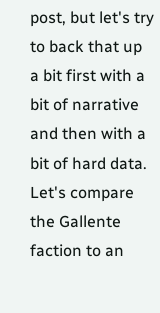post, but let's try to back that up a bit first with a bit of narrative and then with a bit of hard data.  Let's compare the Gallente faction to an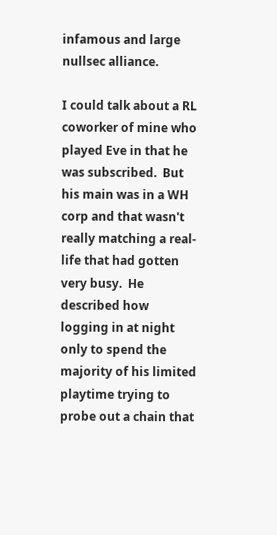infamous and large nullsec alliance.

I could talk about a RL coworker of mine who played Eve in that he was subscribed.  But his main was in a WH corp and that wasn't really matching a real-life that had gotten very busy.  He described how logging in at night only to spend the majority of his limited playtime trying to probe out a chain that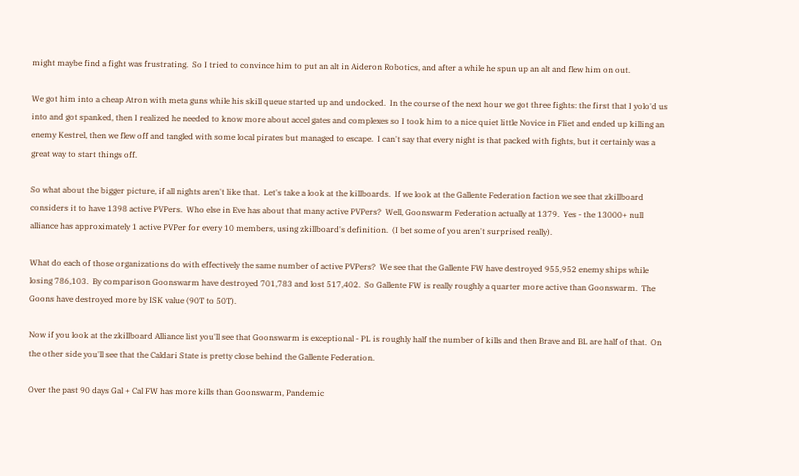might maybe find a fight was frustrating.  So I tried to convince him to put an alt in Aideron Robotics, and after a while he spun up an alt and flew him on out.

We got him into a cheap Atron with meta guns while his skill queue started up and undocked.  In the course of the next hour we got three fights: the first that I yolo'd us into and got spanked, then I realized he needed to know more about accel gates and complexes so I took him to a nice quiet little Novice in Fliet and ended up killing an enemy Kestrel, then we flew off and tangled with some local pirates but managed to escape.  I can't say that every night is that packed with fights, but it certainly was a great way to start things off.

So what about the bigger picture, if all nights aren't like that.  Let's take a look at the killboards.  If we look at the Gallente Federation faction we see that zkillboard considers it to have 1398 active PVPers.  Who else in Eve has about that many active PVPers?  Well, Goonswarm Federation actually at 1379.  Yes - the 13000+ null alliance has approximately 1 active PVPer for every 10 members, using zkillboard's definition.  (I bet some of you aren't surprised really).

What do each of those organizations do with effectively the same number of active PVPers?  We see that the Gallente FW have destroyed 955,952 enemy ships while losing 786,103.  By comparison Goonswarm have destroyed 701,783 and lost 517,402.  So Gallente FW is really roughly a quarter more active than Goonswarm.  The Goons have destroyed more by ISK value (90T to 50T).

Now if you look at the zkillboard Alliance list you'll see that Goonswarm is exceptional - PL is roughly half the number of kills and then Brave and BL are half of that.  On the other side you'll see that the Caldari State is pretty close behind the Gallente Federation.

Over the past 90 days Gal + Cal FW has more kills than Goonswarm, Pandemic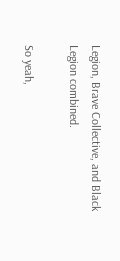Legion, Brave Collective, and Black Legion combined.

So yeah,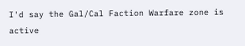I'd say the Gal/Cal Faction Warfare zone is active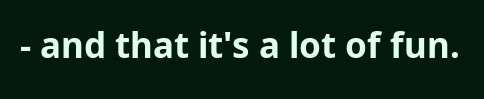- and that it's a lot of fun.